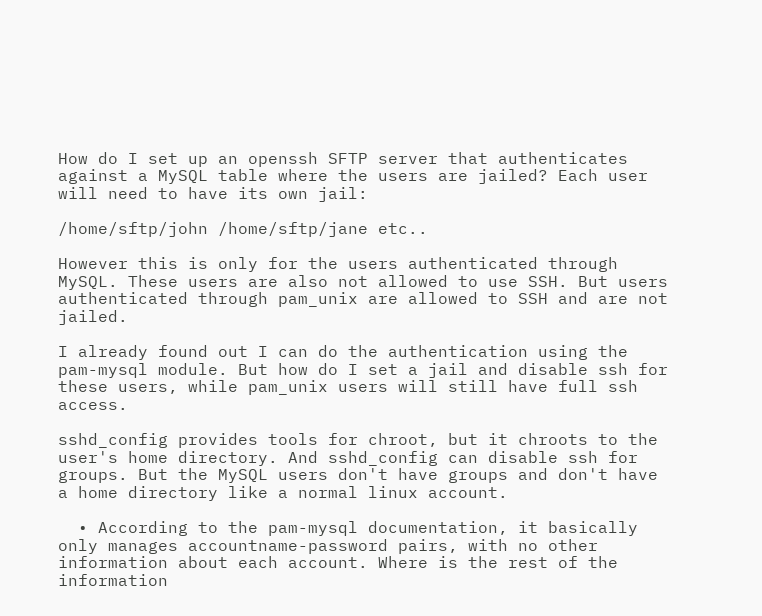How do I set up an openssh SFTP server that authenticates against a MySQL table where the users are jailed? Each user will need to have its own jail:

/home/sftp/john /home/sftp/jane etc..

However this is only for the users authenticated through MySQL. These users are also not allowed to use SSH. But users authenticated through pam_unix are allowed to SSH and are not jailed.

I already found out I can do the authentication using the pam-mysql module. But how do I set a jail and disable ssh for these users, while pam_unix users will still have full ssh access.

sshd_config provides tools for chroot, but it chroots to the user's home directory. And sshd_config can disable ssh for groups. But the MySQL users don't have groups and don't have a home directory like a normal linux account.

  • According to the pam-mysql documentation, it basically only manages accountname-password pairs, with no other information about each account. Where is the rest of the information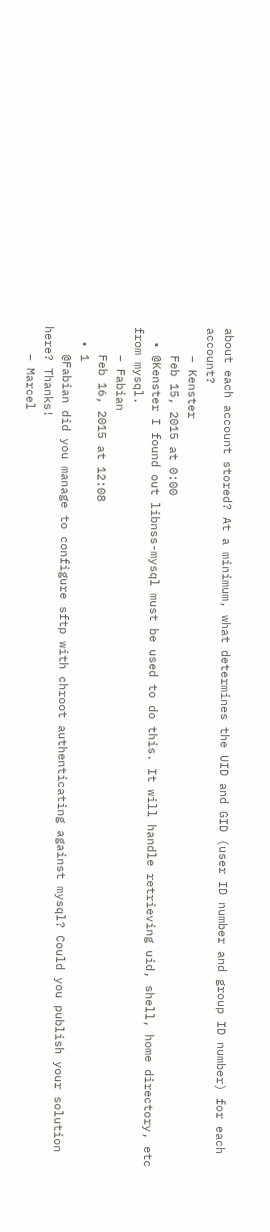about each account stored? At a minimum, what determines the UID and GID (user ID number and group ID number) for each account?
    – Kenster
    Feb 15, 2015 at 0:00
  • @Kenster I found out libnss-mysql must be used to do this. It will handle retrieving uid, shell, home directory, etc from mysql.
    – Fabian
    Feb 16, 2015 at 12:08
  • 1
    @Fabian did you manage to configure sftp with chroot authenticating against mysql? Could you publish your solution here? Thanks!
    – Marcel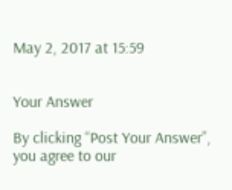May 2, 2017 at 15:59


Your Answer

By clicking “Post Your Answer”, you agree to our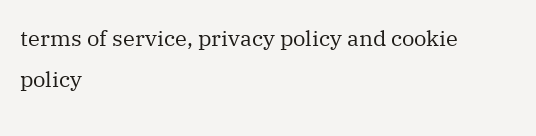terms of service, privacy policy and cookie policy